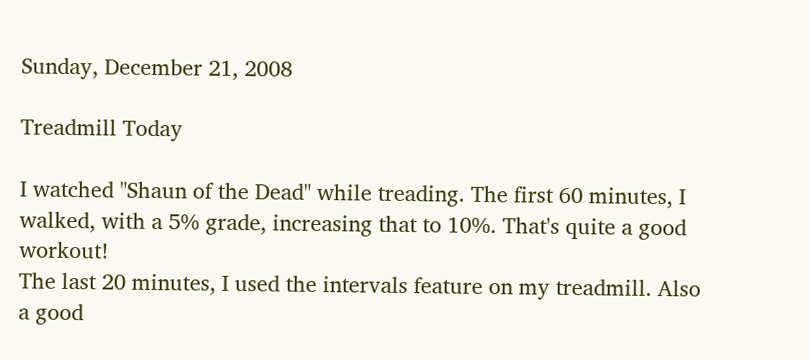Sunday, December 21, 2008

Treadmill Today

I watched "Shaun of the Dead" while treading. The first 60 minutes, I walked, with a 5% grade, increasing that to 10%. That's quite a good workout!
The last 20 minutes, I used the intervals feature on my treadmill. Also a good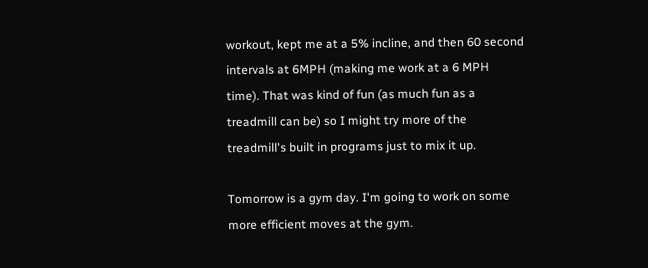workout, kept me at a 5% incline, and then 60 second intervals at 6MPH (making me work at a 6 MPH time). That was kind of fun (as much fun as a treadmill can be) so I might try more of the treadmill's built in programs just to mix it up.

Tomorrow is a gym day. I'm going to work on some more efficient moves at the gym.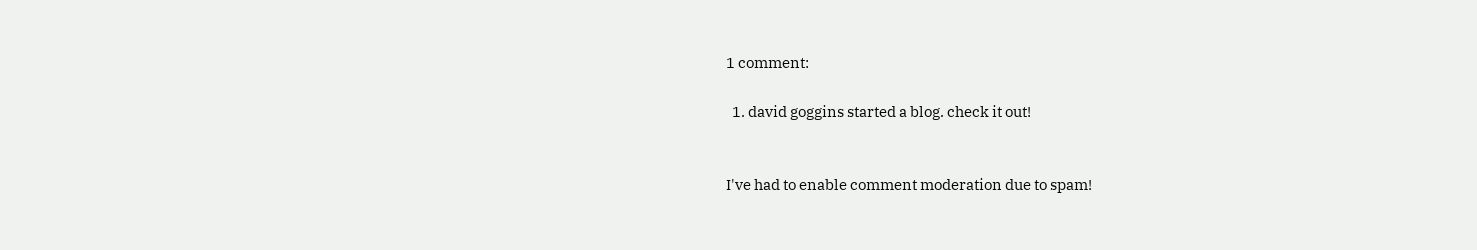1 comment:

  1. david goggins started a blog. check it out!


I've had to enable comment moderation due to spam!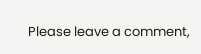Please leave a comment,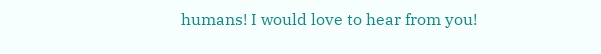humans! I would love to hear from you!